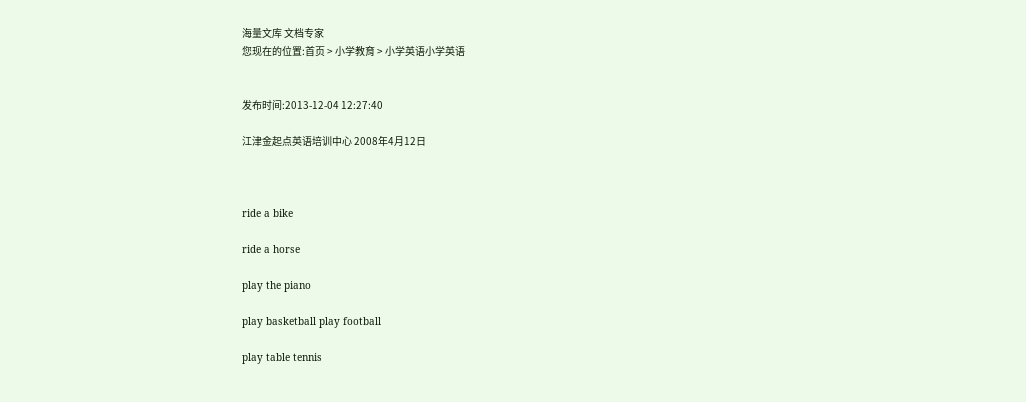海量文库 文档专家
您现在的位置:首页 > 小学教育 > 小学英语小学英语


发布时间:2013-12-04 12:27:40

江津金起点英语培训中心 2008年4月12日



ride a bike

ride a horse

play the piano

play basketball play football

play table tennis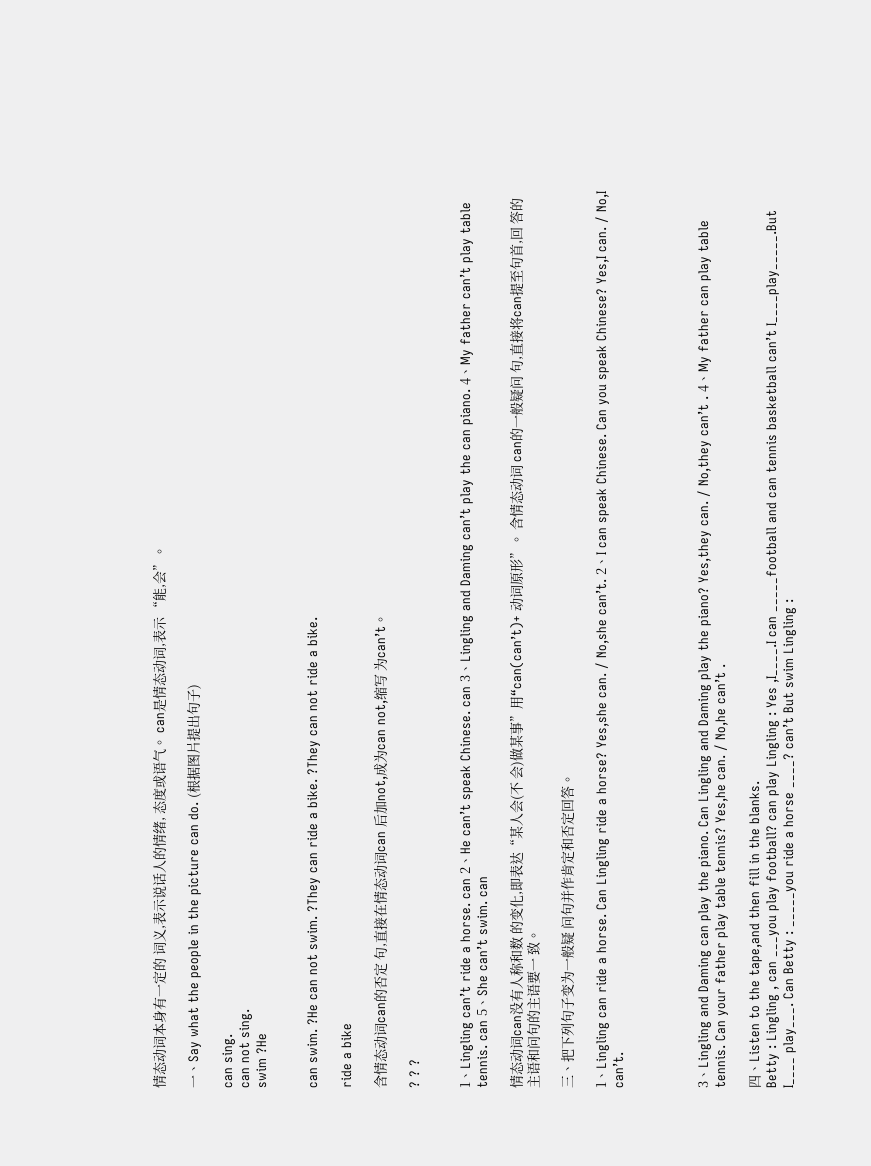情态动词本身有一定的 词义,表示说话人的情绪, 态度或语气。 can是情态动词,表示 “能,会”。

一、Say what the people in the picture can do. (根据图片提出句子)

can sing.
can not sing.
swim ?He


can swim. ?He can not swim. ?They can ride a bike. ?They can not ride a bike.

ride a bike

含情态动词can的否定 句,直接在情态动词can 后加not,成为can not,缩写 为can’t。

? ? ?


1、Lingling can’t ride a horse. can 2、He can’t speak Chinese. can 3、Lingling and Daming can’t play the can piano. 4、My father can’t play table tennis. can 5、She can’t swim. can

情态动词can没有人称和数 的变化,即表达“某人会(不 会)做某事”用“can(can’t)+ 动词原形”。 含情态动词 can的一般疑问 句,直接将can提至句首,回 答的主语和问句的主语要一 致。

三、把下列句子变为一般疑 问句并作肯定和否定回答。

1、Lingling can ride a horse. Can Lingling ride a horse? Yes,she can. / No,she can’t. 2、I can speak Chinese. Can you speak Chinese? Yes,I can. / No,I can’t.




3、Lingling and Daming can play the piano. Can Lingling and Daming play the piano? Yes,they can. / No,they can’t . 4、My father can play table tennis. Can your father play table tennis? Yes,he can. / No,he can’t .

四、Listen to the tape,and then fill in the blanks.
Betty : Lingling , can ___you play football? can play Lingling : Yes ,I____.I can _____football and can tennis basketball can’t I____play_____.But I____ play___. Can Betty : _____you ride a horse ____? can’t But swim Lingling :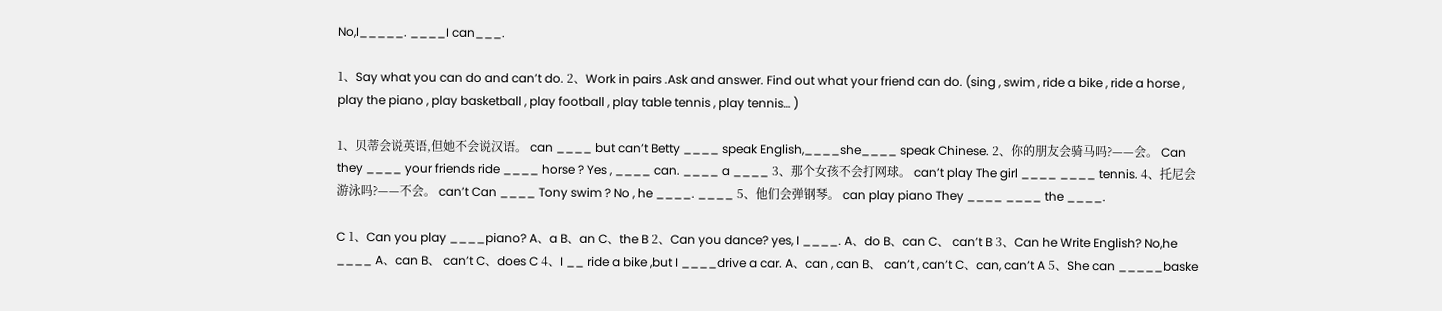No,I_____. ____I can___.

1、Say what you can do and can’t do. 2、Work in pairs .Ask and answer. Find out what your friend can do. (sing , swim , ride a bike , ride a horse , play the piano , play basketball , play football , play table tennis , play tennis… )

1、贝蒂会说英语,但她不会说汉语。 can ____ but can’t Betty ____ speak English,____she____ speak Chinese. 2、你的朋友会骑马吗?——会。 Can they ____ your friends ride ____ horse ? Yes , ____ can. ____ a ____ 3、那个女孩不会打网球。 can’t play The girl ____ ____ tennis. 4、托尼会游泳吗?——不会。 can’t Can ____ Tony swim ? No , he ____. ____ 5、他们会弹钢琴。 can play piano They ____ ____ the ____.

C 1、Can you play ____piano? A、a B、an C、the B 2、Can you dance? yes, I ____. A、do B、can C、 can’t B 3、Can he Write English? No,he ____ A、can B、 can’t C、does C 4、I __ ride a bike ,but I ____drive a car. A、can , can B、 can’t , can’t C、can, can’t A 5、She can _____baske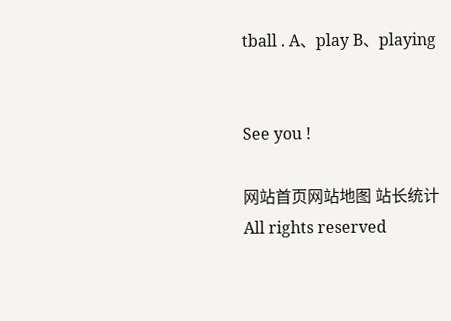tball . A、play B、playing


See you !

网站首页网站地图 站长统计
All rights reserved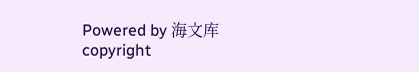Powered by 海文库
copyright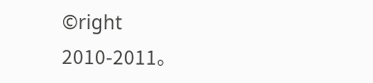©right 2010-2011。